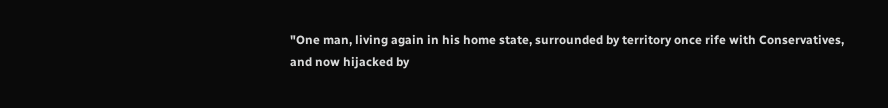"One man, living again in his home state, surrounded by territory once rife with Conservatives,
and now hijacked by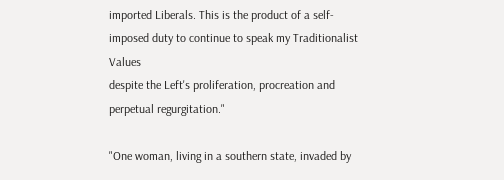imported Liberals. This is the product of a self-imposed duty to continue to speak my Traditionalist Values
despite the Left's proliferation, procreation and perpetual regurgitation."

"One woman, living in a southern state, invaded by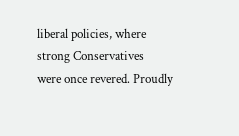liberal policies, where strong Conservatives
were once revered. Proudly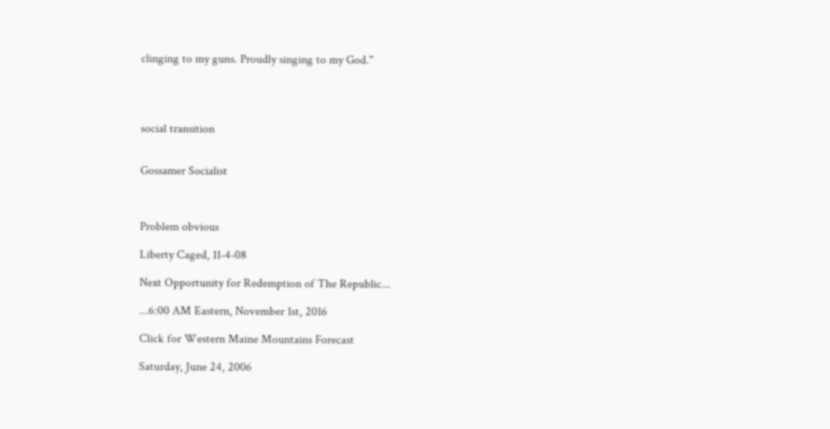clinging to my guns. Proudly singing to my God."




social transition


Gossamer Socialist



Problem obvious

Liberty Caged, 11-4-08

Next Opportunity for Redemption of The Republic...

...6:00 AM Eastern, November 1st, 2016

Click for Western Maine Mountains Forecast

Saturday, June 24, 2006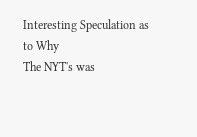Interesting Speculation as to Why
The NYT's was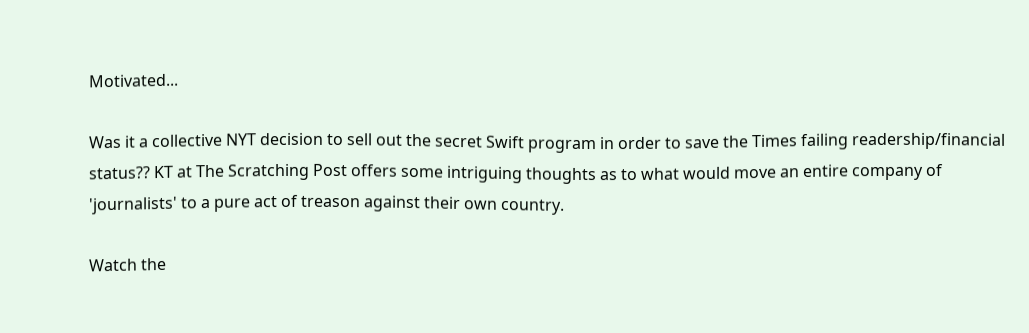Motivated...

Was it a collective NYT decision to sell out the secret Swift program in order to save the Times failing readership/financial status?? KT at The Scratching Post offers some intriguing thoughts as to what would move an entire company of 'journalists' to a pure act of treason against their own country.

Watch the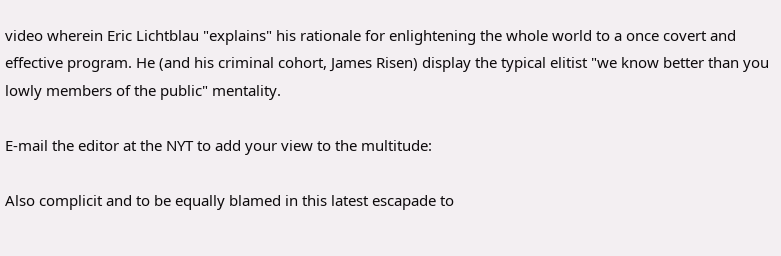video wherein Eric Lichtblau "explains" his rationale for enlightening the whole world to a once covert and effective program. He (and his criminal cohort, James Risen) display the typical elitist "we know better than you lowly members of the public" mentality.

E-mail the editor at the NYT to add your view to the multitude:

Also complicit and to be equally blamed in this latest escapade to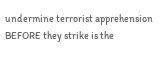undermine terrorist apprehension BEFORE they strike is the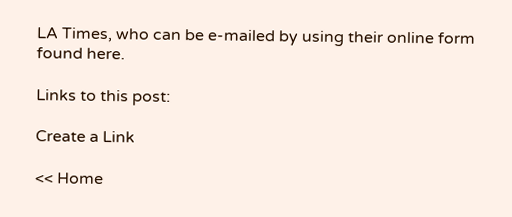LA Times, who can be e-mailed by using their online form found here.

Links to this post:

Create a Link

<< Home